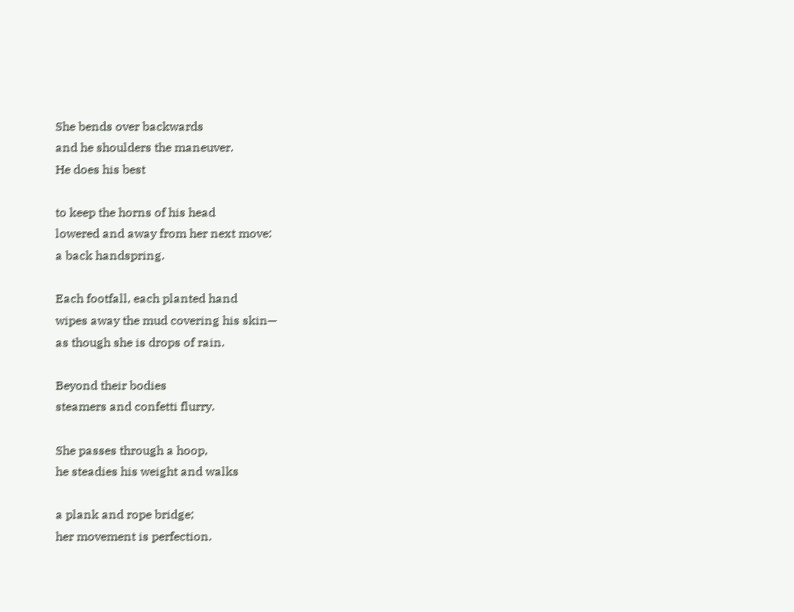She bends over backwards
and he shoulders the maneuver.
He does his best

to keep the horns of his head
lowered and away from her next move:
a back handspring.

Each footfall, each planted hand
wipes away the mud covering his skin—
as though she is drops of rain.

Beyond their bodies
steamers and confetti flurry.

She passes through a hoop,
he steadies his weight and walks

a plank and rope bridge;
her movement is perfection.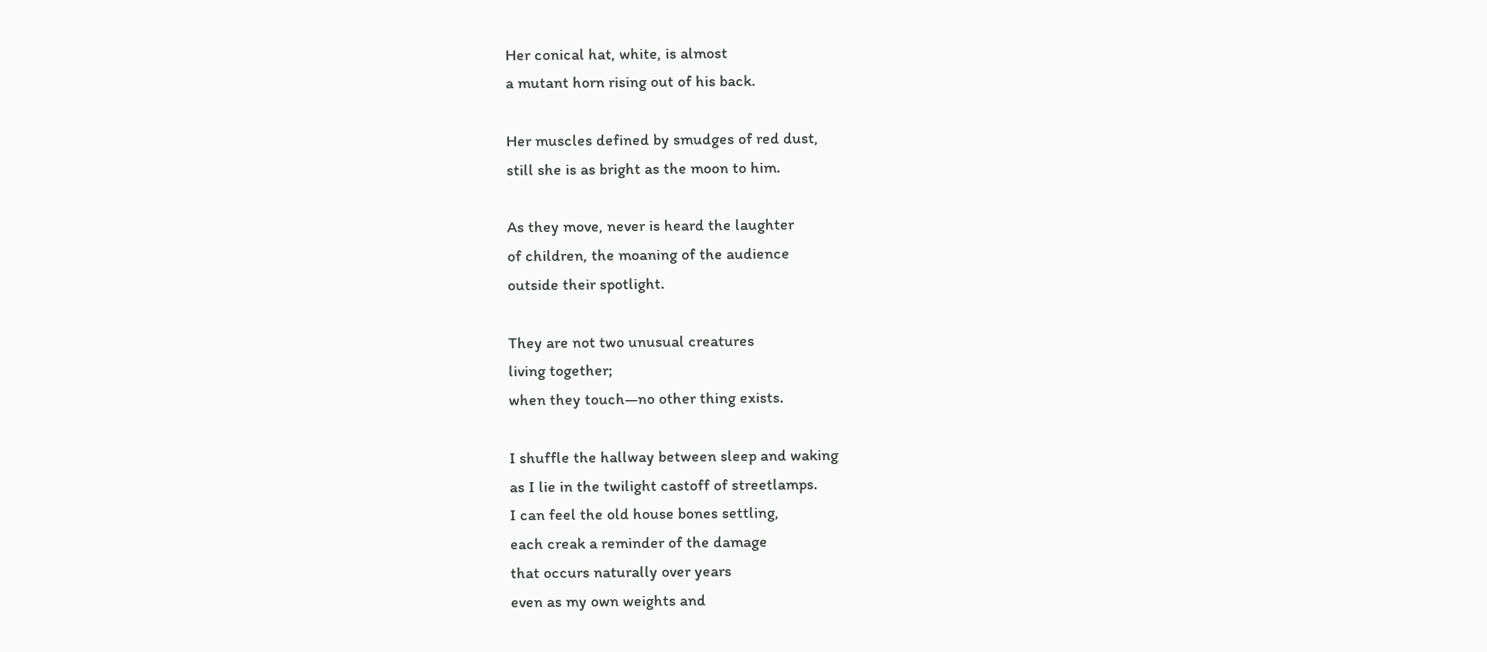Her conical hat, white, is almost
a mutant horn rising out of his back.

Her muscles defined by smudges of red dust,
still she is as bright as the moon to him.

As they move, never is heard the laughter
of children, the moaning of the audience
outside their spotlight.

They are not two unusual creatures
living together;
when they touch—no other thing exists.

I shuffle the hallway between sleep and waking
as I lie in the twilight castoff of streetlamps.
I can feel the old house bones settling,
each creak a reminder of the damage
that occurs naturally over years
even as my own weights and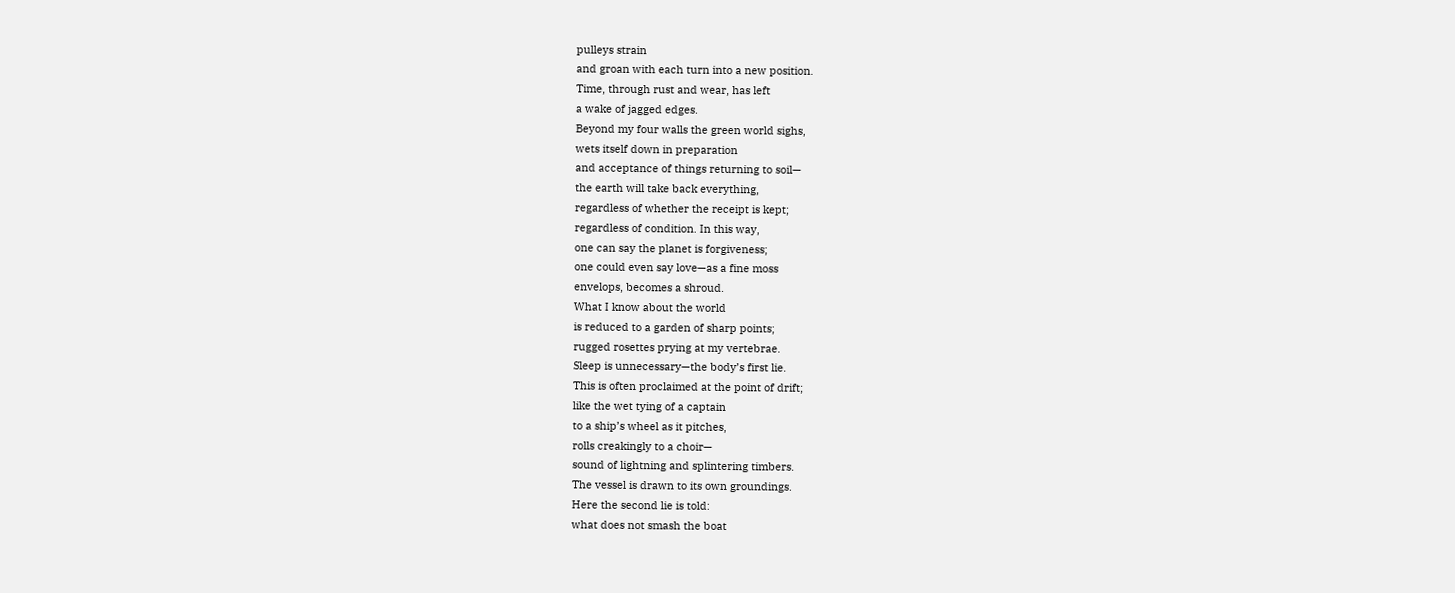pulleys strain
and groan with each turn into a new position.
Time, through rust and wear, has left
a wake of jagged edges.
Beyond my four walls the green world sighs,
wets itself down in preparation
and acceptance of things returning to soil—
the earth will take back everything,
regardless of whether the receipt is kept;
regardless of condition. In this way,
one can say the planet is forgiveness;
one could even say love—as a fine moss
envelops, becomes a shroud.
What I know about the world
is reduced to a garden of sharp points;
rugged rosettes prying at my vertebrae.
Sleep is unnecessary—the body’s first lie.
This is often proclaimed at the point of drift;
like the wet tying of a captain
to a ship’s wheel as it pitches,
rolls creakingly to a choir—
sound of lightning and splintering timbers.
The vessel is drawn to its own groundings.
Here the second lie is told:
what does not smash the boat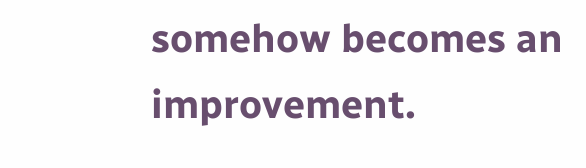somehow becomes an improvement.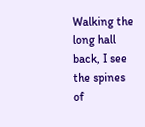Walking the long hall back, I see the spines
of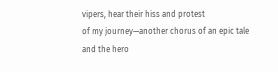vipers, hear their hiss and protest
of my journey—another chorus of an epic tale
and the hero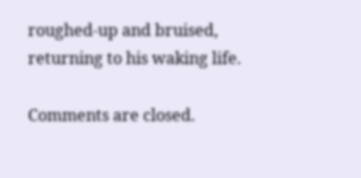roughed-up and bruised,
returning to his waking life.

Comments are closed.